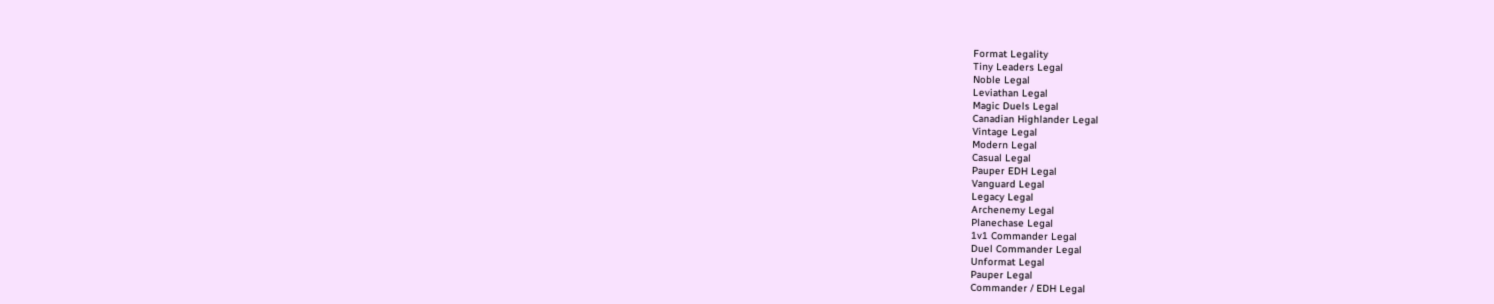Format Legality
Tiny Leaders Legal
Noble Legal
Leviathan Legal
Magic Duels Legal
Canadian Highlander Legal
Vintage Legal
Modern Legal
Casual Legal
Pauper EDH Legal
Vanguard Legal
Legacy Legal
Archenemy Legal
Planechase Legal
1v1 Commander Legal
Duel Commander Legal
Unformat Legal
Pauper Legal
Commander / EDH Legal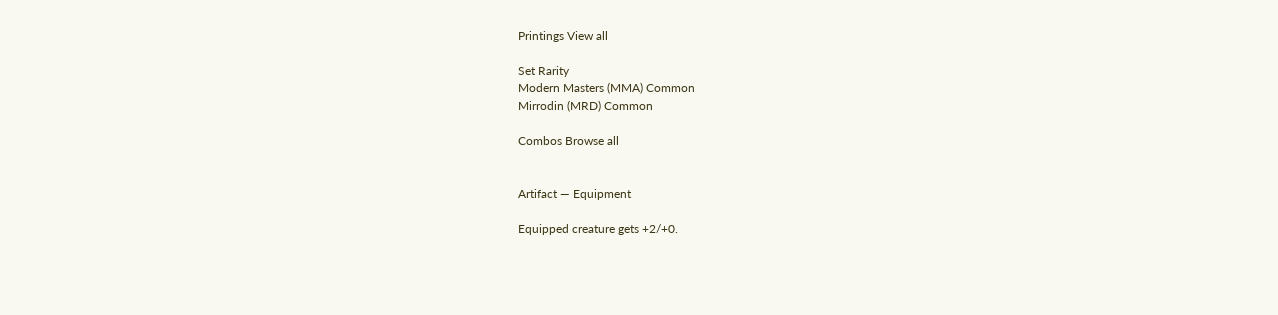Printings View all

Set Rarity
Modern Masters (MMA) Common
Mirrodin (MRD) Common

Combos Browse all


Artifact — Equipment

Equipped creature gets +2/+0.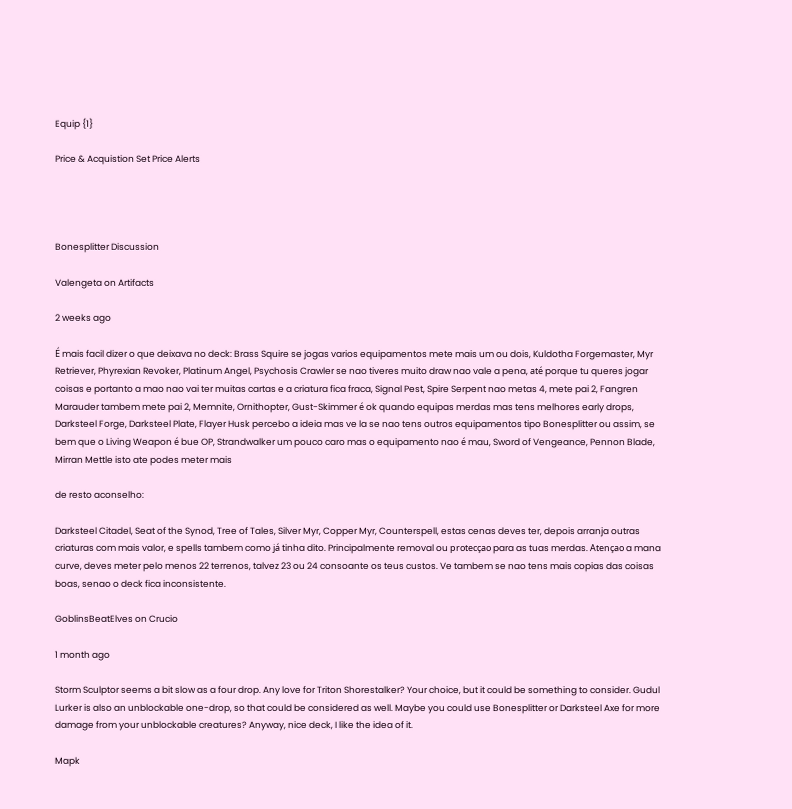Equip {1}

Price & Acquistion Set Price Alerts




Bonesplitter Discussion

Valengeta on Artifacts

2 weeks ago

É mais facil dizer o que deixava no deck: Brass Squire se jogas varios equipamentos mete mais um ou dois, Kuldotha Forgemaster, Myr Retriever, Phyrexian Revoker, Platinum Angel, Psychosis Crawler se nao tiveres muito draw nao vale a pena, até porque tu queres jogar coisas e portanto a mao nao vai ter muitas cartas e a criatura fica fraca, Signal Pest, Spire Serpent nao metas 4, mete pai 2, Fangren Marauder tambem mete pai 2, Memnite, Ornithopter, Gust-Skimmer é ok quando equipas merdas mas tens melhores early drops, Darksteel Forge, Darksteel Plate, Flayer Husk percebo a ideia mas ve la se nao tens outros equipamentos tipo Bonesplitter ou assim, se bem que o Living Weapon é bue OP, Strandwalker um pouco caro mas o equipamento nao é mau, Sword of Vengeance, Pennon Blade, Mirran Mettle isto ate podes meter mais

de resto aconselho:

Darksteel Citadel, Seat of the Synod, Tree of Tales, Silver Myr, Copper Myr, Counterspell, estas cenas deves ter, depois arranja outras criaturas com mais valor, e spells tambem como já tinha dito. Principalmente removal ou protecçao para as tuas merdas. Atençao a mana curve, deves meter pelo menos 22 terrenos, talvez 23 ou 24 consoante os teus custos. Ve tambem se nao tens mais copias das coisas boas, senao o deck fica inconsistente.

GoblinsBeatElves on Crucio

1 month ago

Storm Sculptor seems a bit slow as a four drop. Any love for Triton Shorestalker? Your choice, but it could be something to consider. Gudul Lurker is also an unblockable one-drop, so that could be considered as well. Maybe you could use Bonesplitter or Darksteel Axe for more damage from your unblockable creatures? Anyway, nice deck, I like the idea of it.

Mapk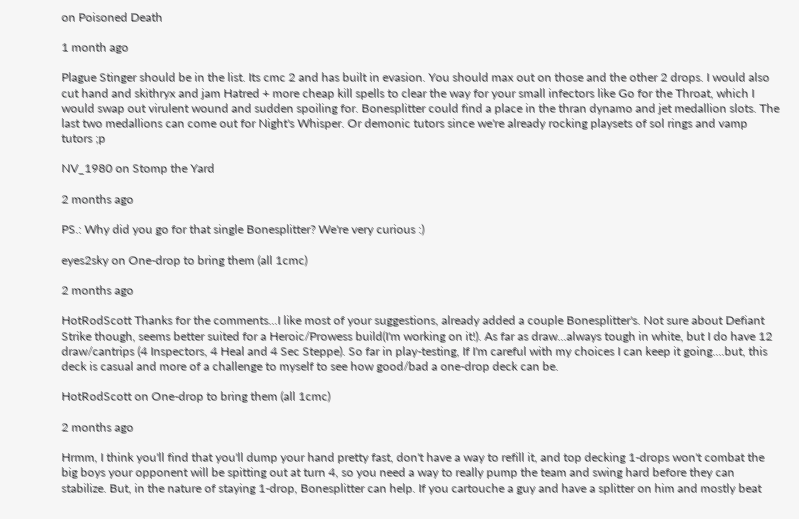on Poisoned Death

1 month ago

Plague Stinger should be in the list. Its cmc 2 and has built in evasion. You should max out on those and the other 2 drops. I would also cut hand and skithryx and jam Hatred + more cheap kill spells to clear the way for your small infectors like Go for the Throat, which I would swap out virulent wound and sudden spoiling for. Bonesplitter could find a place in the thran dynamo and jet medallion slots. The last two medallions can come out for Night's Whisper. Or demonic tutors since we're already rocking playsets of sol rings and vamp tutors ;p

NV_1980 on Stomp the Yard

2 months ago

PS.: Why did you go for that single Bonesplitter? We're very curious :)

eyes2sky on One-drop to bring them (all 1cmc)

2 months ago

HotRodScott Thanks for the comments...I like most of your suggestions, already added a couple Bonesplitter's. Not sure about Defiant Strike though, seems better suited for a Heroic/Prowess build(I'm working on it!). As far as draw...always tough in white, but I do have 12 draw/cantrips (4 Inspectors, 4 Heal and 4 Sec Steppe). So far in play-testing, If I'm careful with my choices I can keep it going....but, this deck is casual and more of a challenge to myself to see how good/bad a one-drop deck can be.

HotRodScott on One-drop to bring them (all 1cmc)

2 months ago

Hrmm, I think you'll find that you'll dump your hand pretty fast, don't have a way to refill it, and top decking 1-drops won't combat the big boys your opponent will be spitting out at turn 4, so you need a way to really pump the team and swing hard before they can stabilize. But, in the nature of staying 1-drop, Bonesplitter can help. If you cartouche a guy and have a splitter on him and mostly beat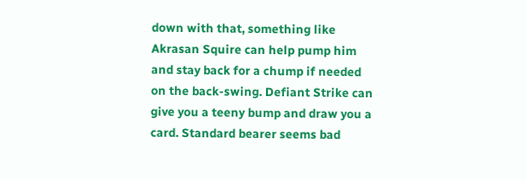down with that, something like Akrasan Squire can help pump him and stay back for a chump if needed on the back-swing. Defiant Strike can give you a teeny bump and draw you a card. Standard bearer seems bad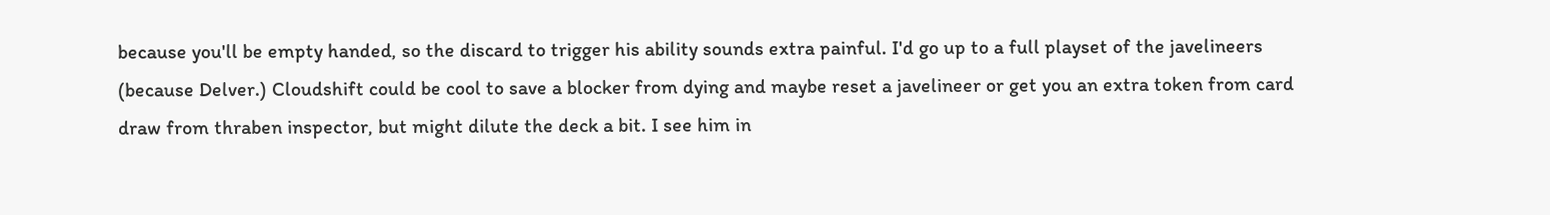because you'll be empty handed, so the discard to trigger his ability sounds extra painful. I'd go up to a full playset of the javelineers (because Delver.) Cloudshift could be cool to save a blocker from dying and maybe reset a javelineer or get you an extra token from card draw from thraben inspector, but might dilute the deck a bit. I see him in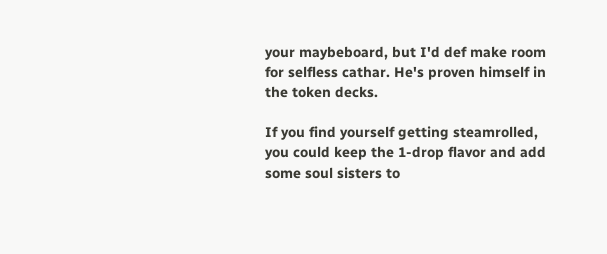your maybeboard, but I'd def make room for selfless cathar. He's proven himself in the token decks.

If you find yourself getting steamrolled, you could keep the 1-drop flavor and add some soul sisters to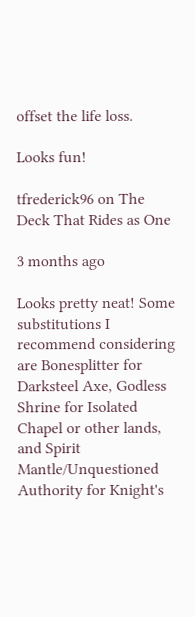offset the life loss.

Looks fun!

tfrederick96 on The Deck That Rides as One

3 months ago

Looks pretty neat! Some substitutions I recommend considering are Bonesplitter for Darksteel Axe, Godless Shrine for Isolated Chapel or other lands, and Spirit Mantle/Unquestioned Authority for Knight's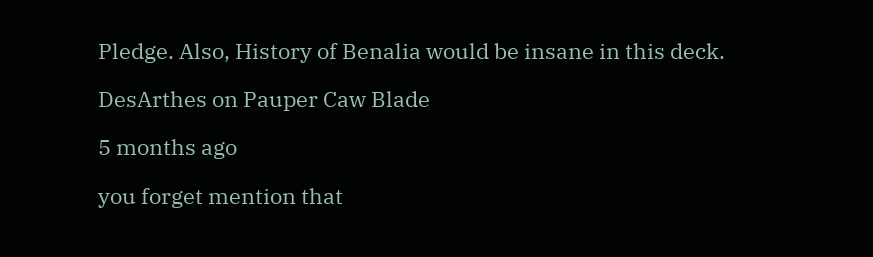Pledge. Also, History of Benalia would be insane in this deck.

DesArthes on Pauper Caw Blade

5 months ago

you forget mention that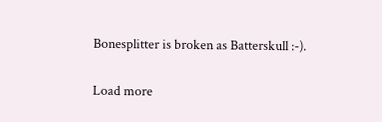Bonesplitter is broken as Batterskull :-).

Load more